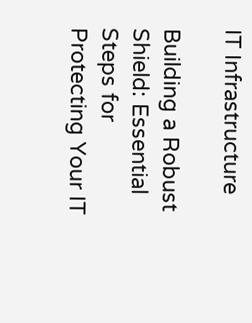IT Infrastructure

Building a Robust Shield: Essential Steps for Protecting Your IT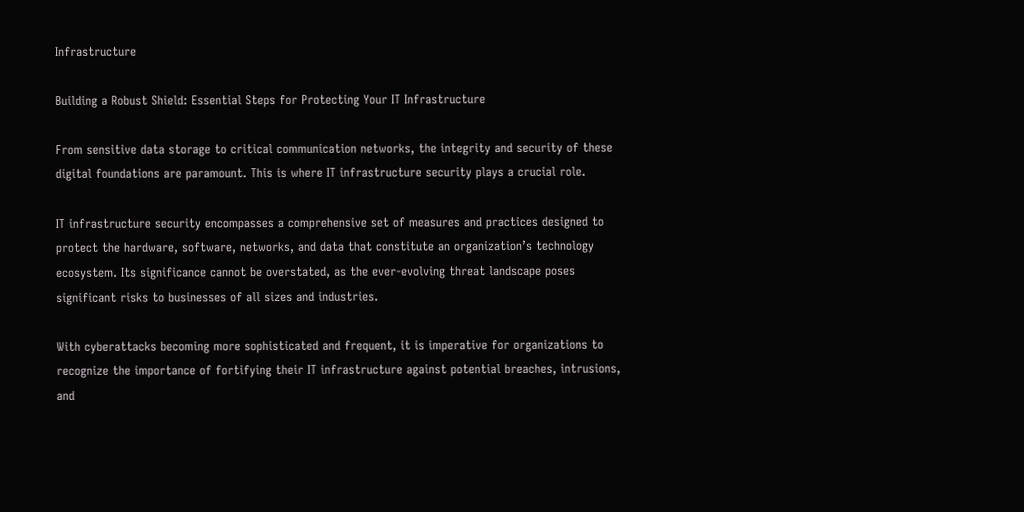Infrastructure

Building a Robust Shield: Essential Steps for Protecting Your IT Infrastructure

From sensitive data storage to critical communication networks, the integrity and security of these digital foundations are paramount. This is where IT infrastructure security plays a crucial role.

IT infrastructure security encompasses a comprehensive set of measures and practices designed to protect the hardware, software, networks, and data that constitute an organization’s technology ecosystem. Its significance cannot be overstated, as the ever-evolving threat landscape poses significant risks to businesses of all sizes and industries.

With cyberattacks becoming more sophisticated and frequent, it is imperative for organizations to recognize the importance of fortifying their IT infrastructure against potential breaches, intrusions, and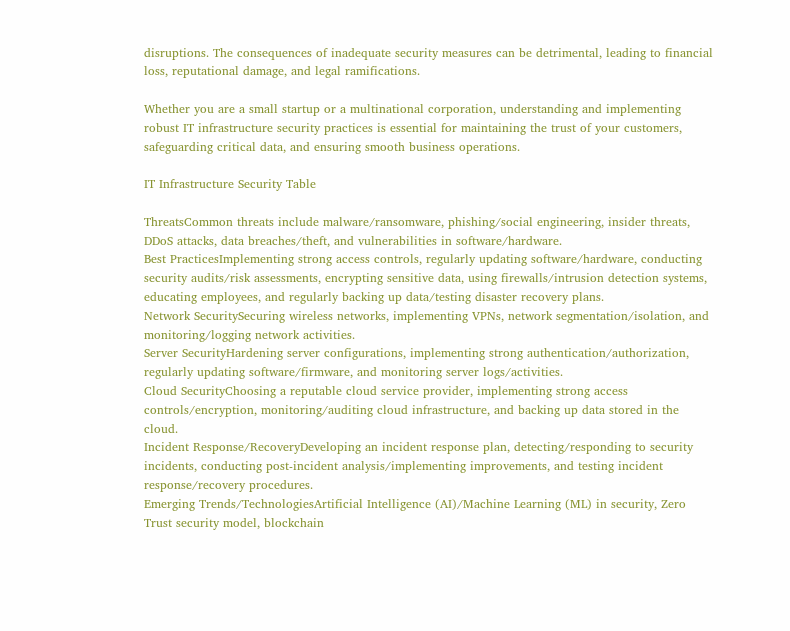disruptions. The consequences of inadequate security measures can be detrimental, leading to financial loss, reputational damage, and legal ramifications.

Whether you are a small startup or a multinational corporation, understanding and implementing robust IT infrastructure security practices is essential for maintaining the trust of your customers, safeguarding critical data, and ensuring smooth business operations.

IT Infrastructure Security Table

ThreatsCommon threats include malware/ransomware, phishing/social engineering, insider threats, DDoS attacks, data breaches/theft, and vulnerabilities in software/hardware.
Best PracticesImplementing strong access controls, regularly updating software/hardware, conducting security audits/risk assessments, encrypting sensitive data, using firewalls/intrusion detection systems, educating employees, and regularly backing up data/testing disaster recovery plans.
Network SecuritySecuring wireless networks, implementing VPNs, network segmentation/isolation, and monitoring/logging network activities.
Server SecurityHardening server configurations, implementing strong authentication/authorization, regularly updating software/firmware, and monitoring server logs/activities.
Cloud SecurityChoosing a reputable cloud service provider, implementing strong access controls/encryption, monitoring/auditing cloud infrastructure, and backing up data stored in the cloud.
Incident Response/RecoveryDeveloping an incident response plan, detecting/responding to security incidents, conducting post-incident analysis/implementing improvements, and testing incident response/recovery procedures.
Emerging Trends/TechnologiesArtificial Intelligence (AI)/Machine Learning (ML) in security, Zero Trust security model, blockchain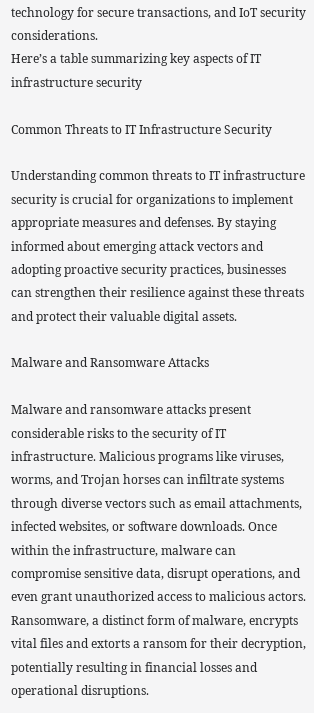technology for secure transactions, and IoT security considerations.
Here’s a table summarizing key aspects of IT infrastructure security

Common Threats to IT Infrastructure Security

Understanding common threats to IT infrastructure security is crucial for organizations to implement appropriate measures and defenses. By staying informed about emerging attack vectors and adopting proactive security practices, businesses can strengthen their resilience against these threats and protect their valuable digital assets.

Malware and Ransomware Attacks

Malware and ransomware attacks present considerable risks to the security of IT infrastructure. Malicious programs like viruses, worms, and Trojan horses can infiltrate systems through diverse vectors such as email attachments, infected websites, or software downloads. Once within the infrastructure, malware can compromise sensitive data, disrupt operations, and even grant unauthorized access to malicious actors. Ransomware, a distinct form of malware, encrypts vital files and extorts a ransom for their decryption, potentially resulting in financial losses and operational disruptions.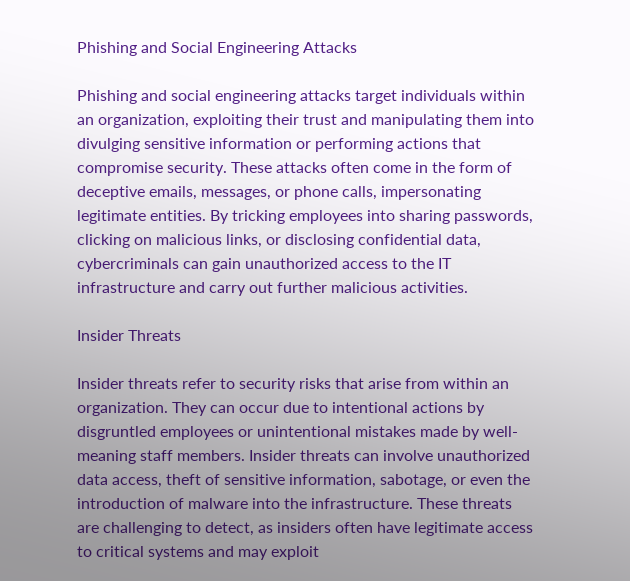Phishing and Social Engineering Attacks

Phishing and social engineering attacks target individuals within an organization, exploiting their trust and manipulating them into divulging sensitive information or performing actions that compromise security. These attacks often come in the form of deceptive emails, messages, or phone calls, impersonating legitimate entities. By tricking employees into sharing passwords, clicking on malicious links, or disclosing confidential data, cybercriminals can gain unauthorized access to the IT infrastructure and carry out further malicious activities.

Insider Threats

Insider threats refer to security risks that arise from within an organization. They can occur due to intentional actions by disgruntled employees or unintentional mistakes made by well-meaning staff members. Insider threats can involve unauthorized data access, theft of sensitive information, sabotage, or even the introduction of malware into the infrastructure. These threats are challenging to detect, as insiders often have legitimate access to critical systems and may exploit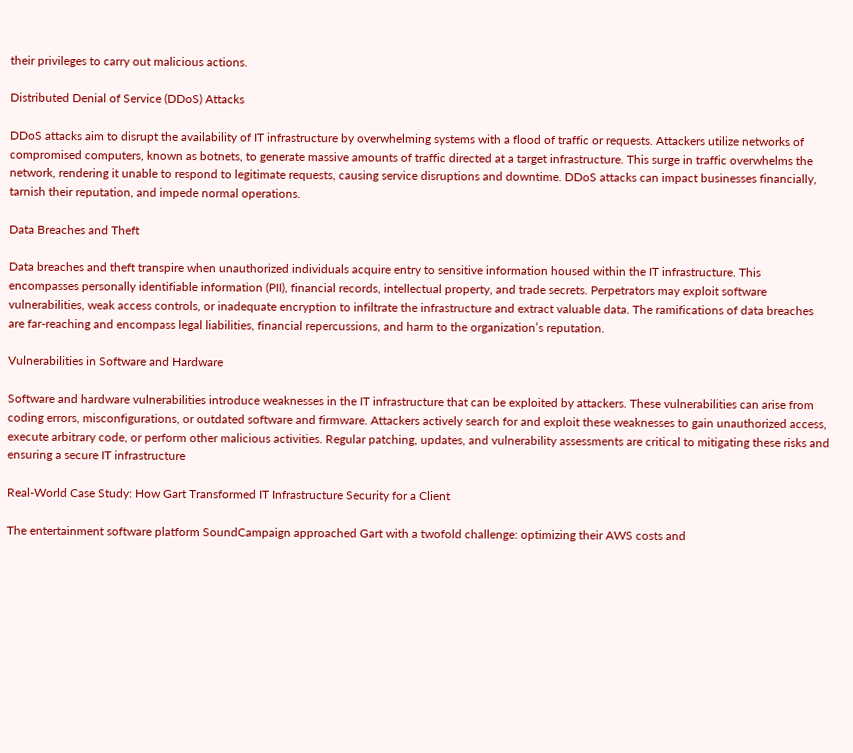their privileges to carry out malicious actions.

Distributed Denial of Service (DDoS) Attacks

DDoS attacks aim to disrupt the availability of IT infrastructure by overwhelming systems with a flood of traffic or requests. Attackers utilize networks of compromised computers, known as botnets, to generate massive amounts of traffic directed at a target infrastructure. This surge in traffic overwhelms the network, rendering it unable to respond to legitimate requests, causing service disruptions and downtime. DDoS attacks can impact businesses financially, tarnish their reputation, and impede normal operations.

Data Breaches and Theft

Data breaches and theft transpire when unauthorized individuals acquire entry to sensitive information housed within the IT infrastructure. This encompasses personally identifiable information (PII), financial records, intellectual property, and trade secrets. Perpetrators may exploit software vulnerabilities, weak access controls, or inadequate encryption to infiltrate the infrastructure and extract valuable data. The ramifications of data breaches are far-reaching and encompass legal liabilities, financial repercussions, and harm to the organization’s reputation.

Vulnerabilities in Software and Hardware

Software and hardware vulnerabilities introduce weaknesses in the IT infrastructure that can be exploited by attackers. These vulnerabilities can arise from coding errors, misconfigurations, or outdated software and firmware. Attackers actively search for and exploit these weaknesses to gain unauthorized access, execute arbitrary code, or perform other malicious activities. Regular patching, updates, and vulnerability assessments are critical to mitigating these risks and ensuring a secure IT infrastructure

Real-World Case Study: How Gart Transformed IT Infrastructure Security for a Client

The entertainment software platform SoundCampaign approached Gart with a twofold challenge: optimizing their AWS costs and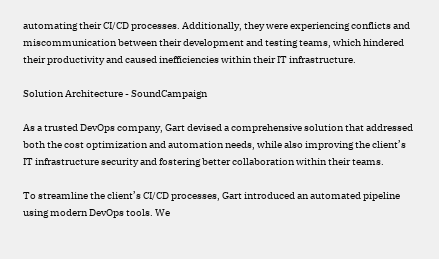automating their CI/CD processes. Additionally, they were experiencing conflicts and miscommunication between their development and testing teams, which hindered their productivity and caused inefficiencies within their IT infrastructure.

Solution Architecture - SoundCampaign

As a trusted DevOps company, Gart devised a comprehensive solution that addressed both the cost optimization and automation needs, while also improving the client’s IT infrastructure security and fostering better collaboration within their teams.

To streamline the client’s CI/CD processes, Gart introduced an automated pipeline using modern DevOps tools. We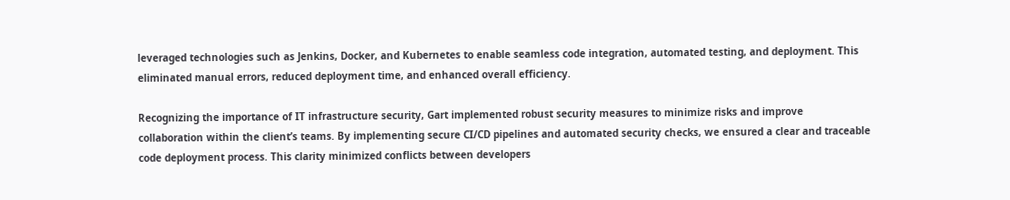leveraged technologies such as Jenkins, Docker, and Kubernetes to enable seamless code integration, automated testing, and deployment. This eliminated manual errors, reduced deployment time, and enhanced overall efficiency.

Recognizing the importance of IT infrastructure security, Gart implemented robust security measures to minimize risks and improve collaboration within the client’s teams. By implementing secure CI/CD pipelines and automated security checks, we ensured a clear and traceable code deployment process. This clarity minimized conflicts between developers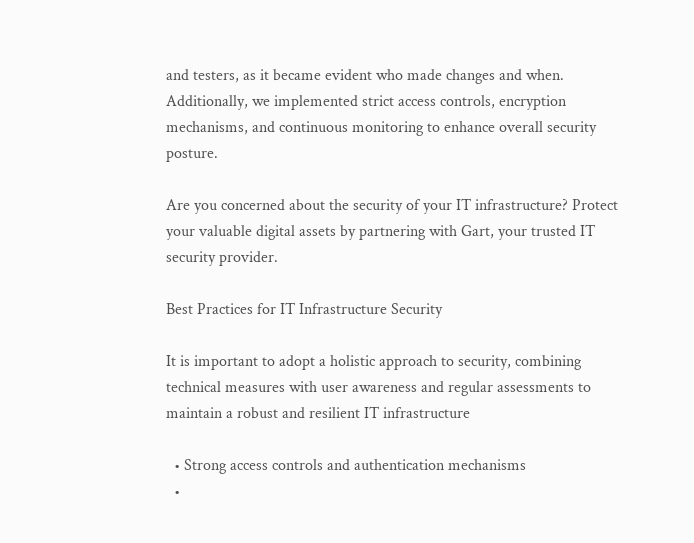and testers, as it became evident who made changes and when. Additionally, we implemented strict access controls, encryption mechanisms, and continuous monitoring to enhance overall security posture.

Are you concerned about the security of your IT infrastructure? Protect your valuable digital assets by partnering with Gart, your trusted IT security provider.

Best Practices for IT Infrastructure Security

It is important to adopt a holistic approach to security, combining technical measures with user awareness and regular assessments to maintain a robust and resilient IT infrastructure

  • Strong access controls and authentication mechanisms
  •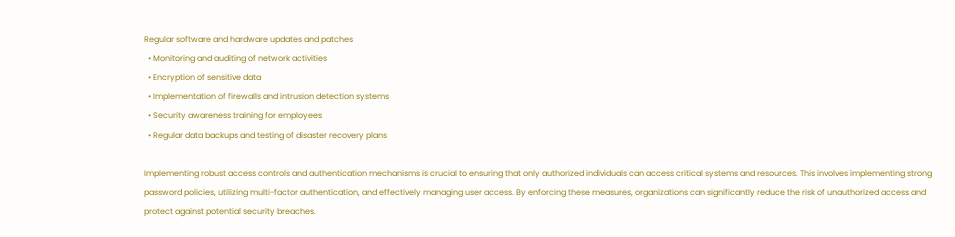Regular software and hardware updates and patches
  • Monitoring and auditing of network activities
  • Encryption of sensitive data
  • Implementation of firewalls and intrusion detection systems
  • Security awareness training for employees
  • Regular data backups and testing of disaster recovery plans

Implementing robust access controls and authentication mechanisms is crucial to ensuring that only authorized individuals can access critical systems and resources. This involves implementing strong password policies, utilizing multi-factor authentication, and effectively managing user access. By enforcing these measures, organizations can significantly reduce the risk of unauthorized access and protect against potential security breaches.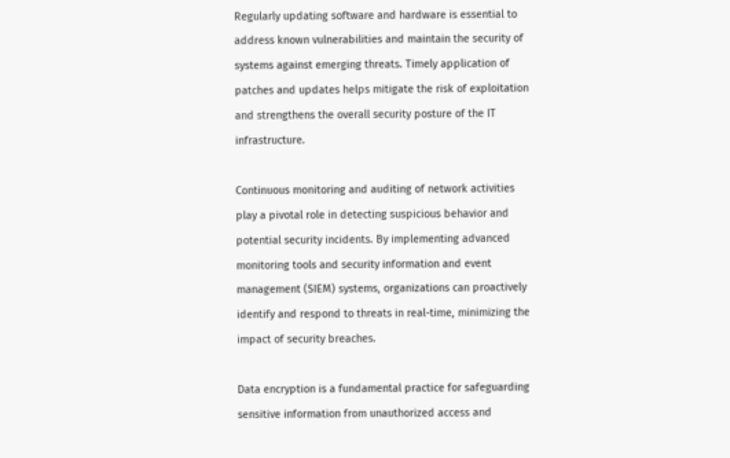Regularly updating software and hardware is essential to address known vulnerabilities and maintain the security of systems against emerging threats. Timely application of patches and updates helps mitigate the risk of exploitation and strengthens the overall security posture of the IT infrastructure.

Continuous monitoring and auditing of network activities play a pivotal role in detecting suspicious behavior and potential security incidents. By implementing advanced monitoring tools and security information and event management (SIEM) systems, organizations can proactively identify and respond to threats in real-time, minimizing the impact of security breaches.

Data encryption is a fundamental practice for safeguarding sensitive information from unauthorized access and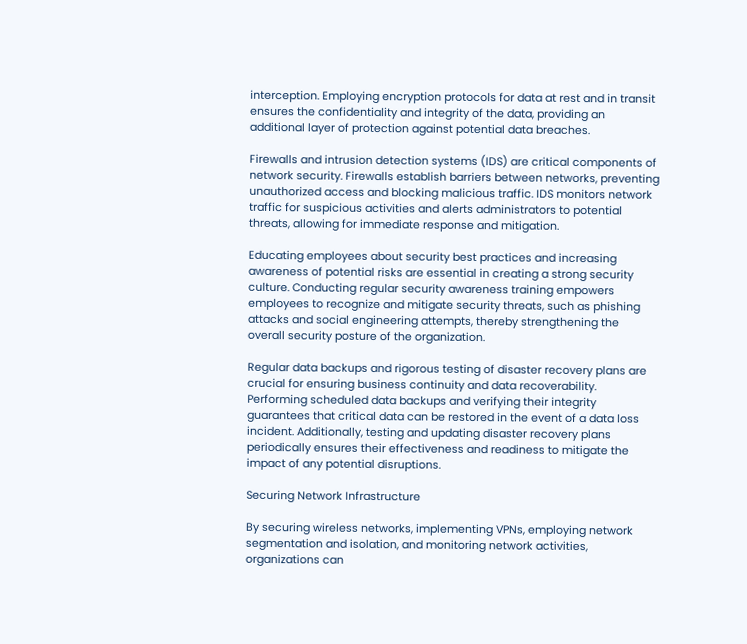interception. Employing encryption protocols for data at rest and in transit ensures the confidentiality and integrity of the data, providing an additional layer of protection against potential data breaches.

Firewalls and intrusion detection systems (IDS) are critical components of network security. Firewalls establish barriers between networks, preventing unauthorized access and blocking malicious traffic. IDS monitors network traffic for suspicious activities and alerts administrators to potential threats, allowing for immediate response and mitigation.

Educating employees about security best practices and increasing awareness of potential risks are essential in creating a strong security culture. Conducting regular security awareness training empowers employees to recognize and mitigate security threats, such as phishing attacks and social engineering attempts, thereby strengthening the overall security posture of the organization.

Regular data backups and rigorous testing of disaster recovery plans are crucial for ensuring business continuity and data recoverability. Performing scheduled data backups and verifying their integrity guarantees that critical data can be restored in the event of a data loss incident. Additionally, testing and updating disaster recovery plans periodically ensures their effectiveness and readiness to mitigate the impact of any potential disruptions.

Securing Network Infrastructure

By securing wireless networks, implementing VPNs, employing network segmentation and isolation, and monitoring network activities, organizations can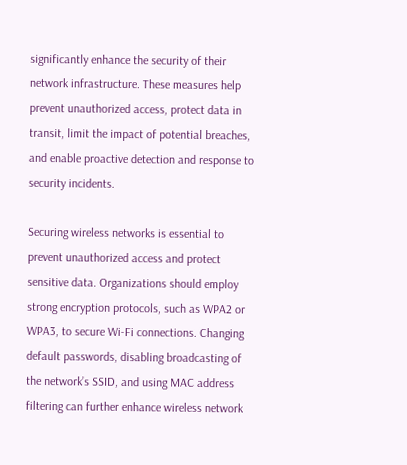significantly enhance the security of their network infrastructure. These measures help prevent unauthorized access, protect data in transit, limit the impact of potential breaches, and enable proactive detection and response to security incidents.

Securing wireless networks is essential to prevent unauthorized access and protect sensitive data. Organizations should employ strong encryption protocols, such as WPA2 or WPA3, to secure Wi-Fi connections. Changing default passwords, disabling broadcasting of the network’s SSID, and using MAC address filtering can further enhance wireless network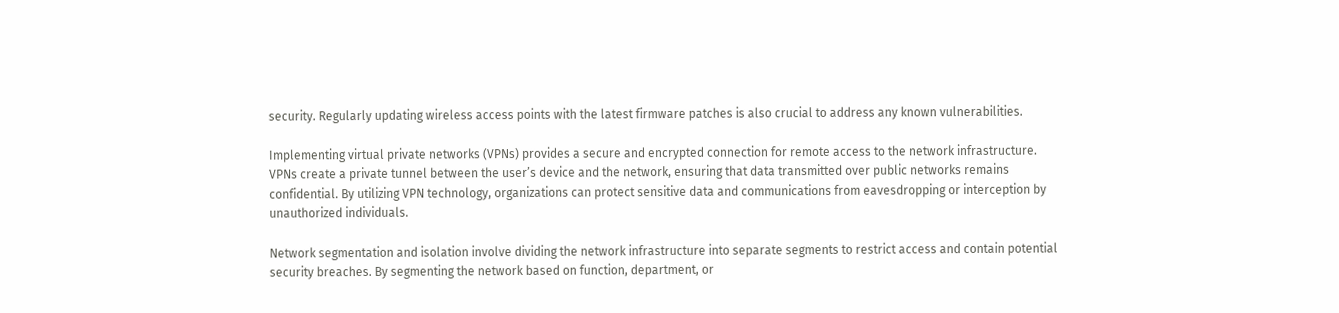security. Regularly updating wireless access points with the latest firmware patches is also crucial to address any known vulnerabilities.

Implementing virtual private networks (VPNs) provides a secure and encrypted connection for remote access to the network infrastructure. VPNs create a private tunnel between the user’s device and the network, ensuring that data transmitted over public networks remains confidential. By utilizing VPN technology, organizations can protect sensitive data and communications from eavesdropping or interception by unauthorized individuals.

Network segmentation and isolation involve dividing the network infrastructure into separate segments to restrict access and contain potential security breaches. By segmenting the network based on function, department, or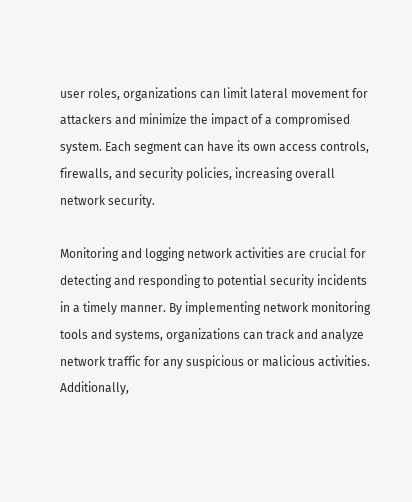user roles, organizations can limit lateral movement for attackers and minimize the impact of a compromised system. Each segment can have its own access controls, firewalls, and security policies, increasing overall network security.

Monitoring and logging network activities are crucial for detecting and responding to potential security incidents in a timely manner. By implementing network monitoring tools and systems, organizations can track and analyze network traffic for any suspicious or malicious activities. Additionally,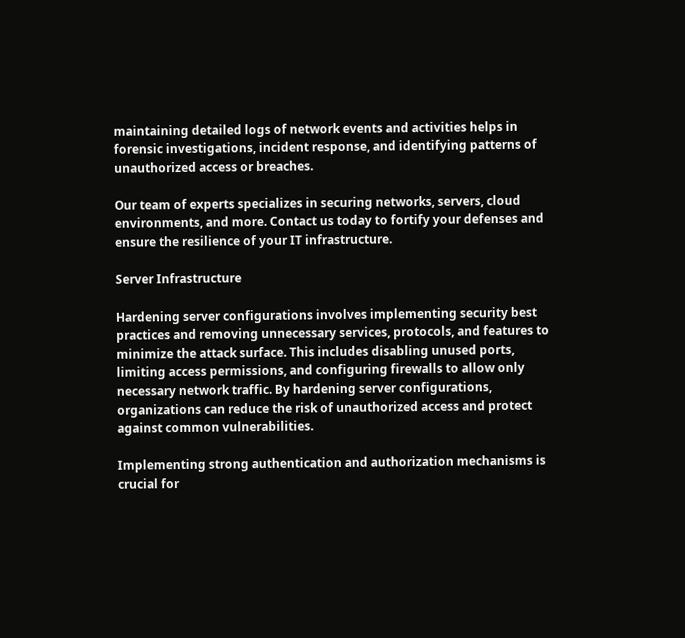maintaining detailed logs of network events and activities helps in forensic investigations, incident response, and identifying patterns of unauthorized access or breaches.

Our team of experts specializes in securing networks, servers, cloud environments, and more. Contact us today to fortify your defenses and ensure the resilience of your IT infrastructure.

Server Infrastructure

Hardening server configurations involves implementing security best practices and removing unnecessary services, protocols, and features to minimize the attack surface. This includes disabling unused ports, limiting access permissions, and configuring firewalls to allow only necessary network traffic. By hardening server configurations, organizations can reduce the risk of unauthorized access and protect against common vulnerabilities.

Implementing strong authentication and authorization mechanisms is crucial for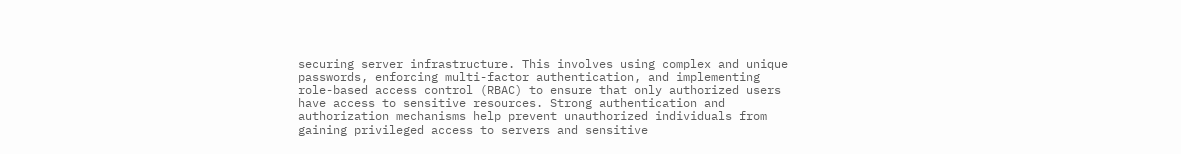securing server infrastructure. This involves using complex and unique passwords, enforcing multi-factor authentication, and implementing role-based access control (RBAC) to ensure that only authorized users have access to sensitive resources. Strong authentication and authorization mechanisms help prevent unauthorized individuals from gaining privileged access to servers and sensitive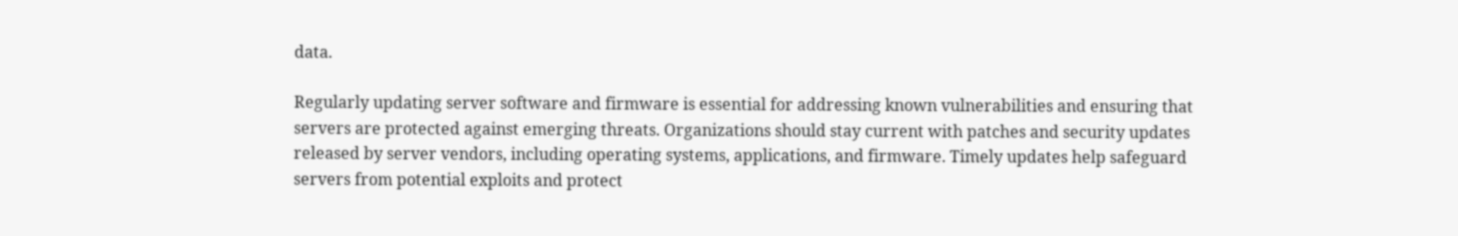data.

Regularly updating server software and firmware is essential for addressing known vulnerabilities and ensuring that servers are protected against emerging threats. Organizations should stay current with patches and security updates released by server vendors, including operating systems, applications, and firmware. Timely updates help safeguard servers from potential exploits and protect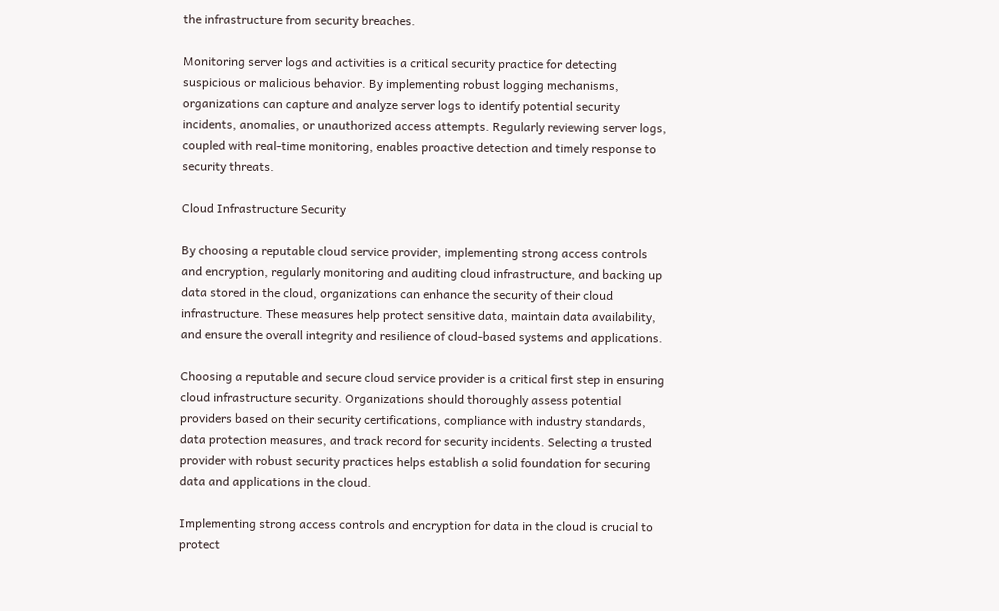the infrastructure from security breaches.

Monitoring server logs and activities is a critical security practice for detecting suspicious or malicious behavior. By implementing robust logging mechanisms, organizations can capture and analyze server logs to identify potential security incidents, anomalies, or unauthorized access attempts. Regularly reviewing server logs, coupled with real-time monitoring, enables proactive detection and timely response to security threats.

Cloud Infrastructure Security

By choosing a reputable cloud service provider, implementing strong access controls and encryption, regularly monitoring and auditing cloud infrastructure, and backing up data stored in the cloud, organizations can enhance the security of their cloud infrastructure. These measures help protect sensitive data, maintain data availability, and ensure the overall integrity and resilience of cloud-based systems and applications.

Choosing a reputable and secure cloud service provider is a critical first step in ensuring cloud infrastructure security. Organizations should thoroughly assess potential providers based on their security certifications, compliance with industry standards, data protection measures, and track record for security incidents. Selecting a trusted provider with robust security practices helps establish a solid foundation for securing data and applications in the cloud.

Implementing strong access controls and encryption for data in the cloud is crucial to protect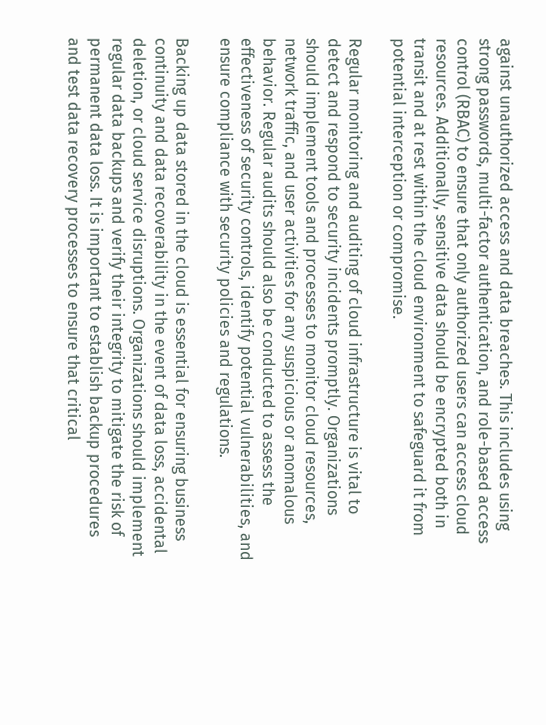against unauthorized access and data breaches. This includes using strong passwords, multi-factor authentication, and role-based access control (RBAC) to ensure that only authorized users can access cloud resources. Additionally, sensitive data should be encrypted both in transit and at rest within the cloud environment to safeguard it from potential interception or compromise.

Regular monitoring and auditing of cloud infrastructure is vital to detect and respond to security incidents promptly. Organizations should implement tools and processes to monitor cloud resources, network traffic, and user activities for any suspicious or anomalous behavior. Regular audits should also be conducted to assess the effectiveness of security controls, identify potential vulnerabilities, and ensure compliance with security policies and regulations.

Backing up data stored in the cloud is essential for ensuring business continuity and data recoverability in the event of data loss, accidental deletion, or cloud service disruptions. Organizations should implement regular data backups and verify their integrity to mitigate the risk of permanent data loss. It is important to establish backup procedures and test data recovery processes to ensure that critical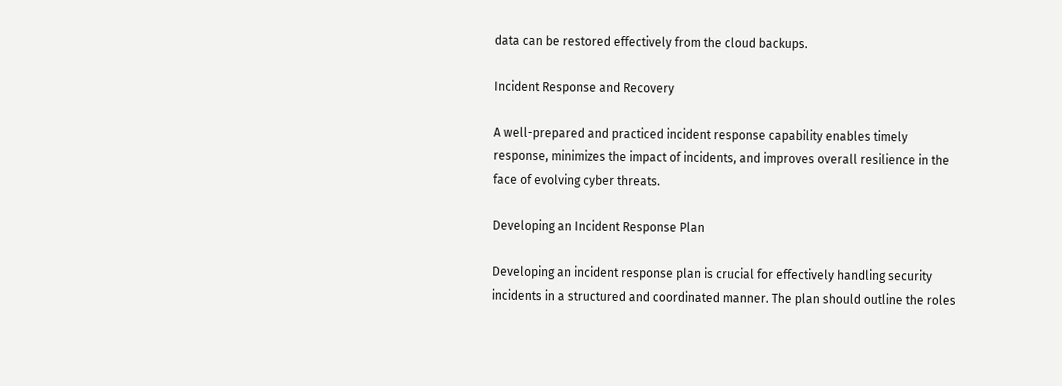data can be restored effectively from the cloud backups.

Incident Response and Recovery

A well-prepared and practiced incident response capability enables timely response, minimizes the impact of incidents, and improves overall resilience in the face of evolving cyber threats.

Developing an Incident Response Plan

Developing an incident response plan is crucial for effectively handling security incidents in a structured and coordinated manner. The plan should outline the roles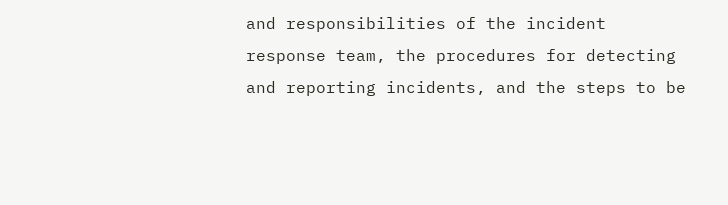and responsibilities of the incident response team, the procedures for detecting and reporting incidents, and the steps to be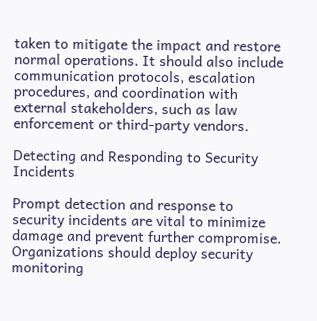taken to mitigate the impact and restore normal operations. It should also include communication protocols, escalation procedures, and coordination with external stakeholders, such as law enforcement or third-party vendors.

Detecting and Responding to Security Incidents

Prompt detection and response to security incidents are vital to minimize damage and prevent further compromise. Organizations should deploy security monitoring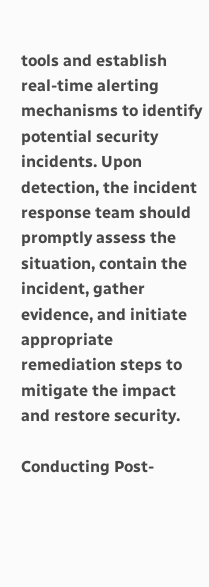tools and establish real-time alerting mechanisms to identify potential security incidents. Upon detection, the incident response team should promptly assess the situation, contain the incident, gather evidence, and initiate appropriate remediation steps to mitigate the impact and restore security.

Conducting Post-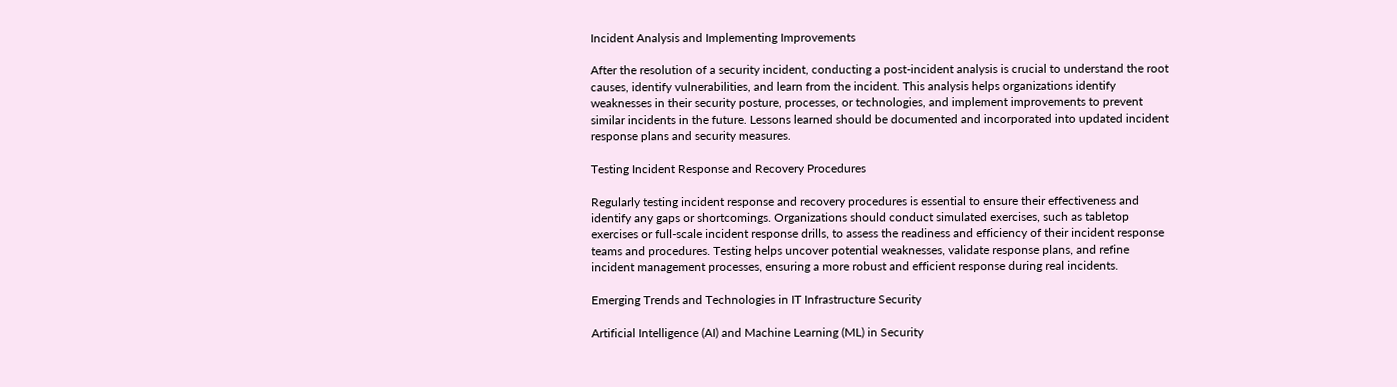Incident Analysis and Implementing Improvements

After the resolution of a security incident, conducting a post-incident analysis is crucial to understand the root causes, identify vulnerabilities, and learn from the incident. This analysis helps organizations identify weaknesses in their security posture, processes, or technologies, and implement improvements to prevent similar incidents in the future. Lessons learned should be documented and incorporated into updated incident response plans and security measures.

Testing Incident Response and Recovery Procedures

Regularly testing incident response and recovery procedures is essential to ensure their effectiveness and identify any gaps or shortcomings. Organizations should conduct simulated exercises, such as tabletop exercises or full-scale incident response drills, to assess the readiness and efficiency of their incident response teams and procedures. Testing helps uncover potential weaknesses, validate response plans, and refine incident management processes, ensuring a more robust and efficient response during real incidents.

Emerging Trends and Technologies in IT Infrastructure Security

Artificial Intelligence (AI) and Machine Learning (ML) in Security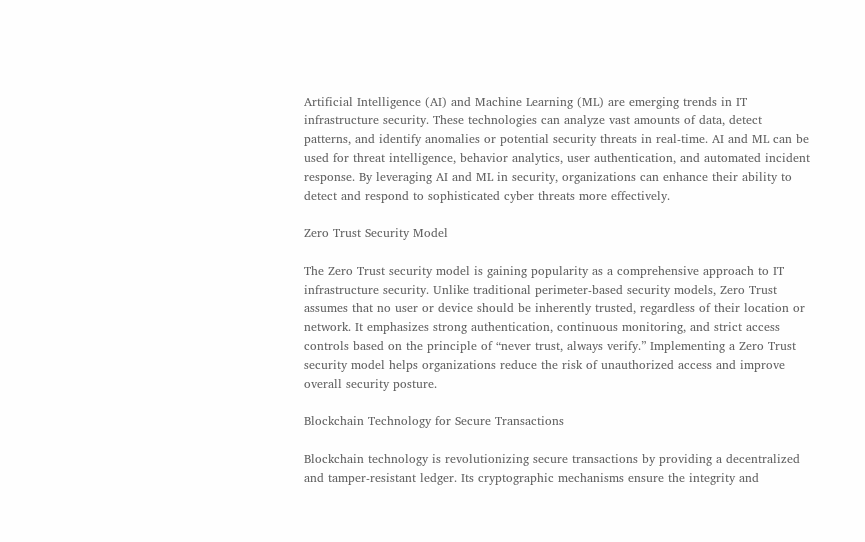Artificial Intelligence (AI) and Machine Learning (ML) are emerging trends in IT infrastructure security. These technologies can analyze vast amounts of data, detect patterns, and identify anomalies or potential security threats in real-time. AI and ML can be used for threat intelligence, behavior analytics, user authentication, and automated incident response. By leveraging AI and ML in security, organizations can enhance their ability to detect and respond to sophisticated cyber threats more effectively.

Zero Trust Security Model

The Zero Trust security model is gaining popularity as a comprehensive approach to IT infrastructure security. Unlike traditional perimeter-based security models, Zero Trust assumes that no user or device should be inherently trusted, regardless of their location or network. It emphasizes strong authentication, continuous monitoring, and strict access controls based on the principle of “never trust, always verify.” Implementing a Zero Trust security model helps organizations reduce the risk of unauthorized access and improve overall security posture.

Blockchain Technology for Secure Transactions

Blockchain technology is revolutionizing secure transactions by providing a decentralized and tamper-resistant ledger. Its cryptographic mechanisms ensure the integrity and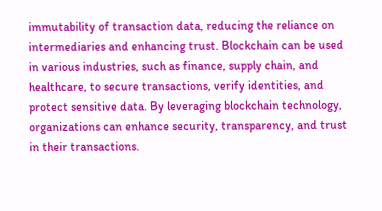immutability of transaction data, reducing the reliance on intermediaries and enhancing trust. Blockchain can be used in various industries, such as finance, supply chain, and healthcare, to secure transactions, verify identities, and protect sensitive data. By leveraging blockchain technology, organizations can enhance security, transparency, and trust in their transactions.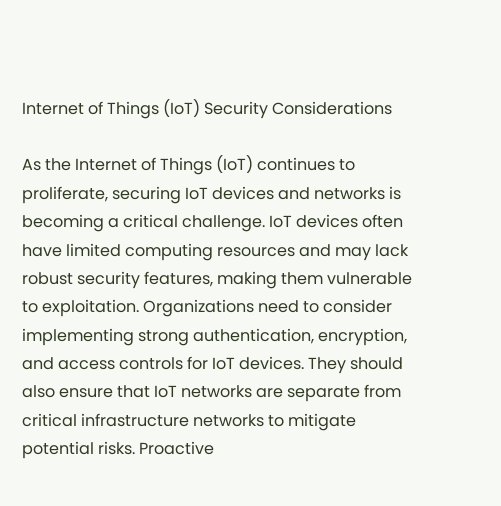Internet of Things (IoT) Security Considerations

As the Internet of Things (IoT) continues to proliferate, securing IoT devices and networks is becoming a critical challenge. IoT devices often have limited computing resources and may lack robust security features, making them vulnerable to exploitation. Organizations need to consider implementing strong authentication, encryption, and access controls for IoT devices. They should also ensure that IoT networks are separate from critical infrastructure networks to mitigate potential risks. Proactive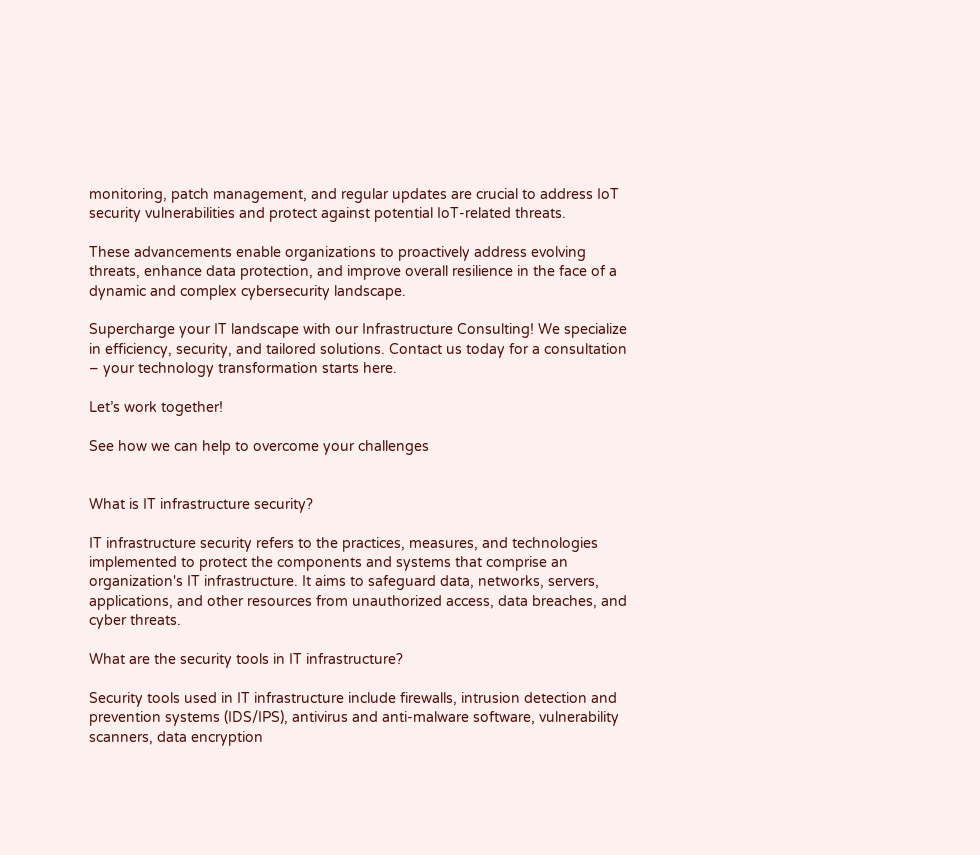monitoring, patch management, and regular updates are crucial to address IoT security vulnerabilities and protect against potential IoT-related threats.

These advancements enable organizations to proactively address evolving threats, enhance data protection, and improve overall resilience in the face of a dynamic and complex cybersecurity landscape.

Supercharge your IT landscape with our Infrastructure Consulting! We specialize in efficiency, security, and tailored solutions. Contact us today for a consultation – your technology transformation starts here.

Let’s work together!

See how we can help to overcome your challenges


What is IT infrastructure security?

IT infrastructure security refers to the practices, measures, and technologies implemented to protect the components and systems that comprise an organization's IT infrastructure. It aims to safeguard data, networks, servers, applications, and other resources from unauthorized access, data breaches, and cyber threats.

What are the security tools in IT infrastructure?

Security tools used in IT infrastructure include firewalls, intrusion detection and prevention systems (IDS/IPS), antivirus and anti-malware software, vulnerability scanners, data encryption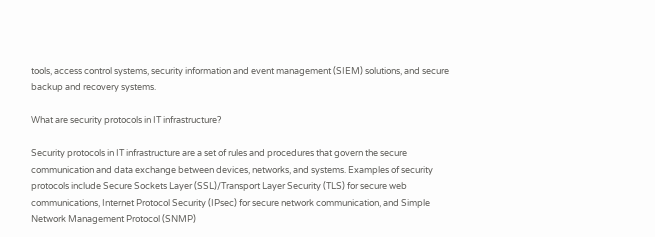tools, access control systems, security information and event management (SIEM) solutions, and secure backup and recovery systems.

What are security protocols in IT infrastructure?

Security protocols in IT infrastructure are a set of rules and procedures that govern the secure communication and data exchange between devices, networks, and systems. Examples of security protocols include Secure Sockets Layer (SSL)/Transport Layer Security (TLS) for secure web communications, Internet Protocol Security (IPsec) for secure network communication, and Simple Network Management Protocol (SNMP)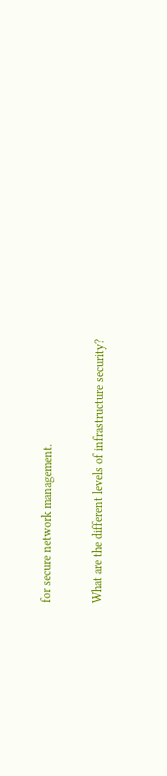for secure network management.

What are the different levels of infrastructure security?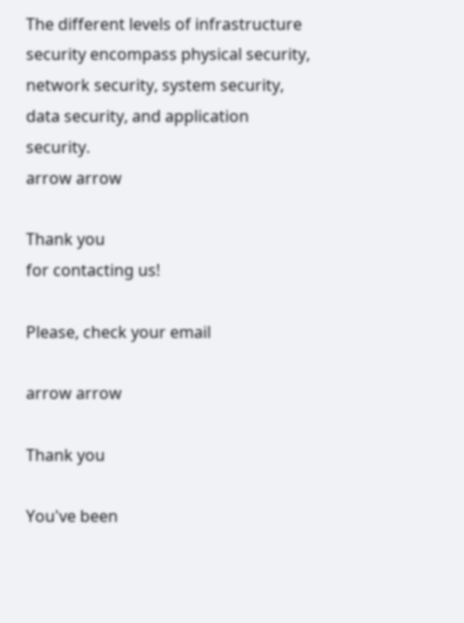The different levels of infrastructure security encompass physical security, network security, system security, data security, and application security.
arrow arrow

Thank you
for contacting us!

Please, check your email

arrow arrow

Thank you

You've been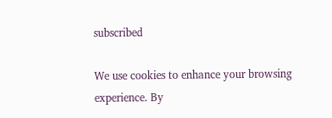subscribed

We use cookies to enhance your browsing experience. By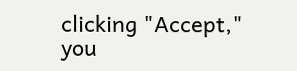clicking "Accept," you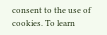consent to the use of cookies. To learn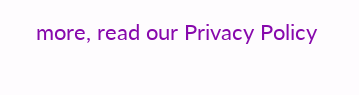more, read our Privacy Policy